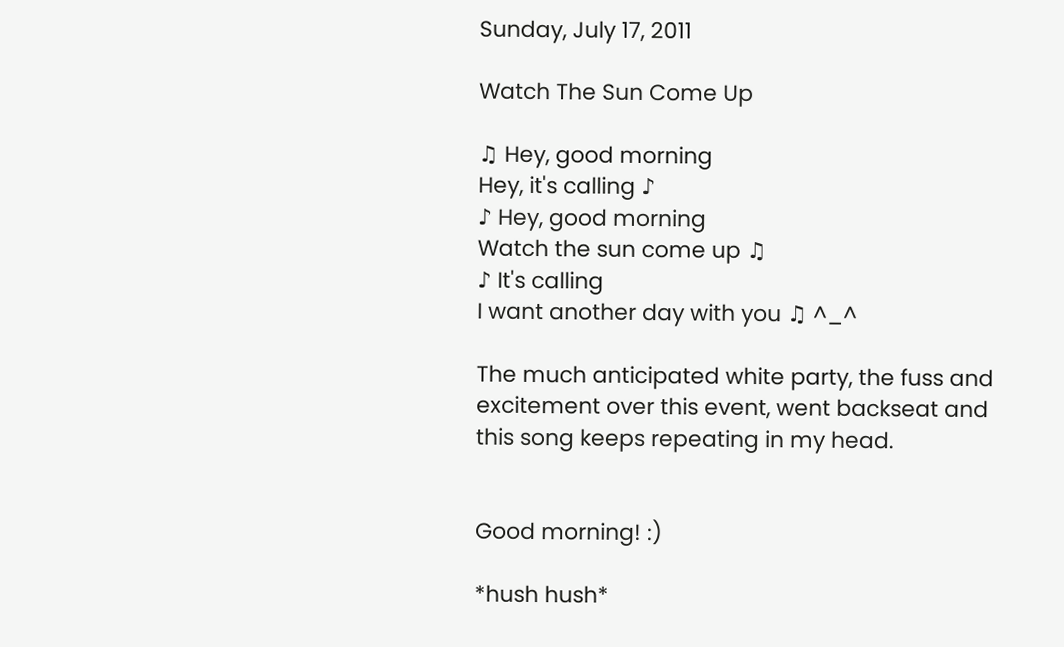Sunday, July 17, 2011

Watch The Sun Come Up

♫ Hey, good morning
Hey, it's calling ♪
♪ Hey, good morning
Watch the sun come up ♫
♪ It's calling
I want another day with you ♫ ^_^

The much anticipated white party, the fuss and excitement over this event, went backseat and this song keeps repeating in my head.


Good morning! :)

*hush hush*